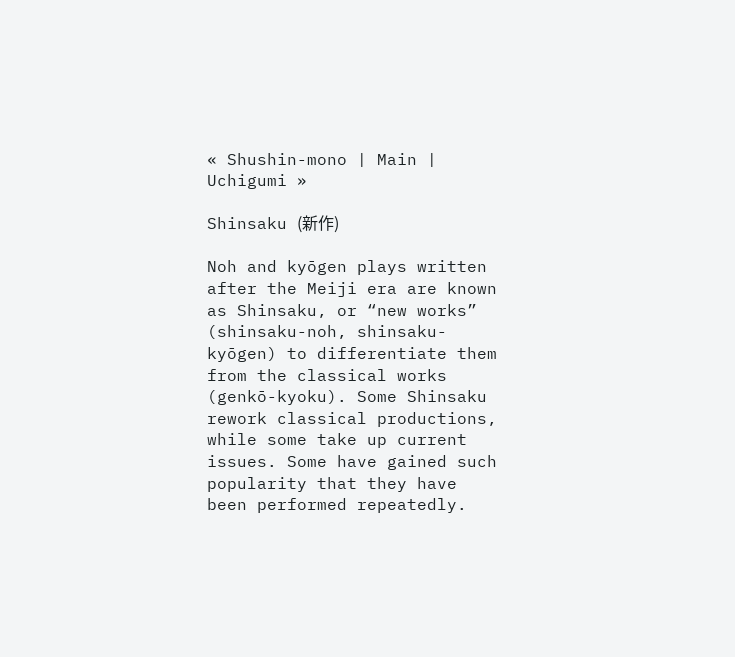« Shushin-mono | Main | Uchigumi »

Shinsaku (新作)

Noh and kyōgen plays written after the Meiji era are known as Shinsaku, or “new works” (shinsaku-noh, shinsaku-kyōgen) to differentiate them from the classical works (genkō-kyoku). Some Shinsaku rework classical productions, while some take up current issues. Some have gained such popularity that they have been performed repeatedly.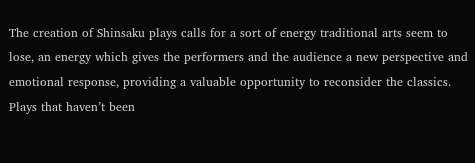The creation of Shinsaku plays calls for a sort of energy traditional arts seem to lose, an energy which gives the performers and the audience a new perspective and emotional response, providing a valuable opportunity to reconsider the classics. Plays that haven’t been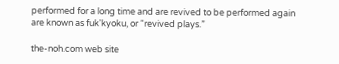performed for a long time and are revived to be performed again are known as fuk'kyoku, or “revived plays.”

the-noh.com web site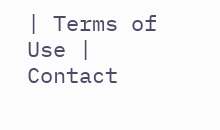| Terms of Use | Contact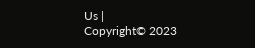Us |
Copyright© 2023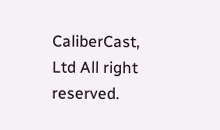CaliberCast, Ltd All right reserved.